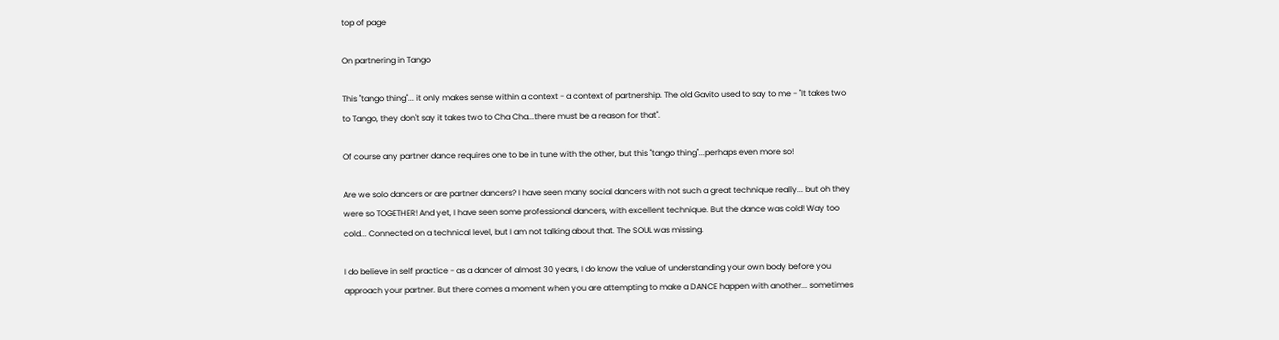top of page

On partnering in Tango

This "tango thing"... it only makes sense within a context - a context of partnership. The old Gavito used to say to me - "It takes two to Tango, they don't say it takes two to Cha Cha...there must be a reason for that".

Of course any partner dance requires one to be in tune with the other, but this "tango thing"...perhaps even more so!

Are we solo dancers or are partner dancers? I have seen many social dancers with not such a great technique really... but oh they were so TOGETHER! And yet, I have seen some professional dancers, with excellent technique. But the dance was cold! Way too cold... Connected on a technical level, but I am not talking about that. The SOUL was missing.

I do believe in self practice - as a dancer of almost 30 years, I do know the value of understanding your own body before you approach your partner. But there comes a moment when you are attempting to make a DANCE happen with another... sometimes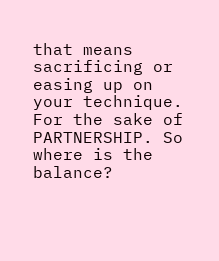that means sacrificing or easing up on your technique. For the sake of PARTNERSHIP. So where is the balance?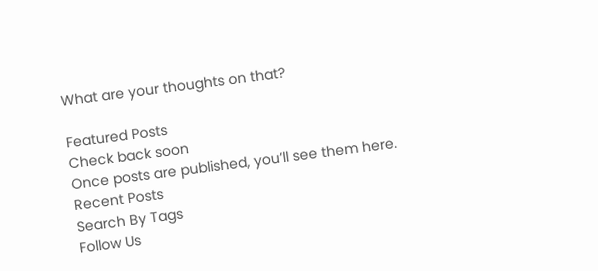What are your thoughts on that?

Featured Posts
Check back soon
Once posts are published, you’ll see them here.
Recent Posts
Search By Tags
Follow Us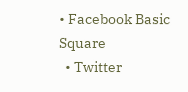• Facebook Basic Square
  • Twitter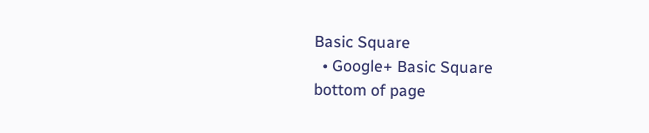Basic Square
  • Google+ Basic Square
bottom of page